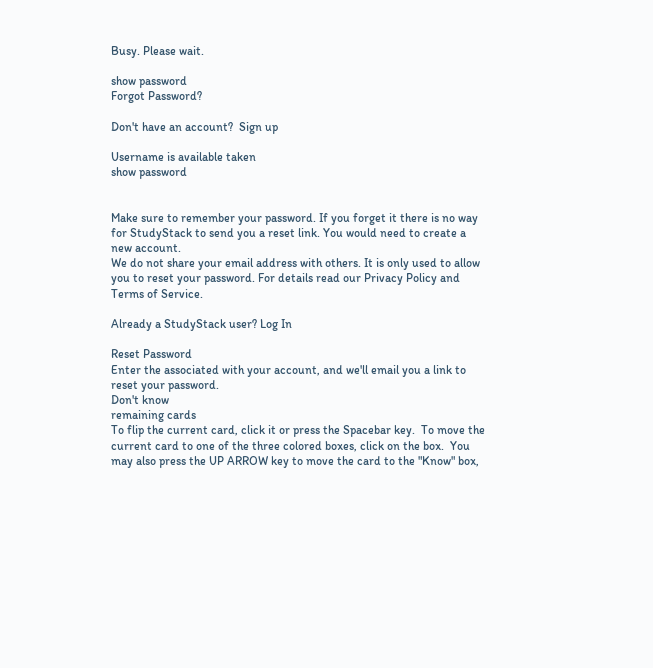Busy. Please wait.

show password
Forgot Password?

Don't have an account?  Sign up

Username is available taken
show password


Make sure to remember your password. If you forget it there is no way for StudyStack to send you a reset link. You would need to create a new account.
We do not share your email address with others. It is only used to allow you to reset your password. For details read our Privacy Policy and Terms of Service.

Already a StudyStack user? Log In

Reset Password
Enter the associated with your account, and we'll email you a link to reset your password.
Don't know
remaining cards
To flip the current card, click it or press the Spacebar key.  To move the current card to one of the three colored boxes, click on the box.  You may also press the UP ARROW key to move the card to the "Know" box,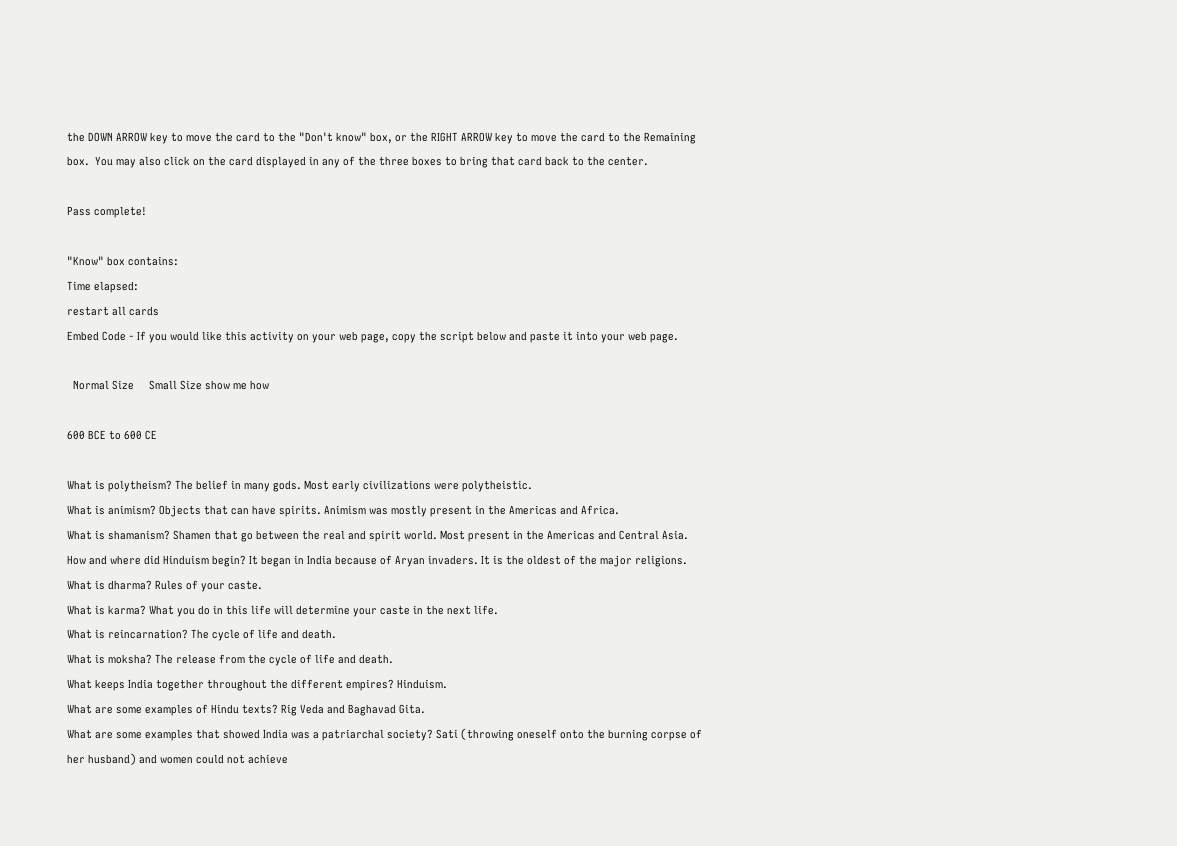the DOWN ARROW key to move the card to the "Don't know" box, or the RIGHT ARROW key to move the card to the Remaining box.  You may also click on the card displayed in any of the three boxes to bring that card back to the center.

Pass complete!

"Know" box contains:
Time elapsed:
restart all cards
Embed Code - If you would like this activity on your web page, copy the script below and paste it into your web page.

  Normal Size     Small Size show me how

600 BCE to 600 CE

What is polytheism? The belief in many gods. Most early civilizations were polytheistic.
What is animism? Objects that can have spirits. Animism was mostly present in the Americas and Africa.
What is shamanism? Shamen that go between the real and spirit world. Most present in the Americas and Central Asia.
How and where did Hinduism begin? It began in India because of Aryan invaders. It is the oldest of the major religions.
What is dharma? Rules of your caste.
What is karma? What you do in this life will determine your caste in the next life.
What is reincarnation? The cycle of life and death.
What is moksha? The release from the cycle of life and death.
What keeps India together throughout the different empires? Hinduism.
What are some examples of Hindu texts? Rig Veda and Baghavad Gita.
What are some examples that showed India was a patriarchal society? Sati (throwing oneself onto the burning corpse of her husband) and women could not achieve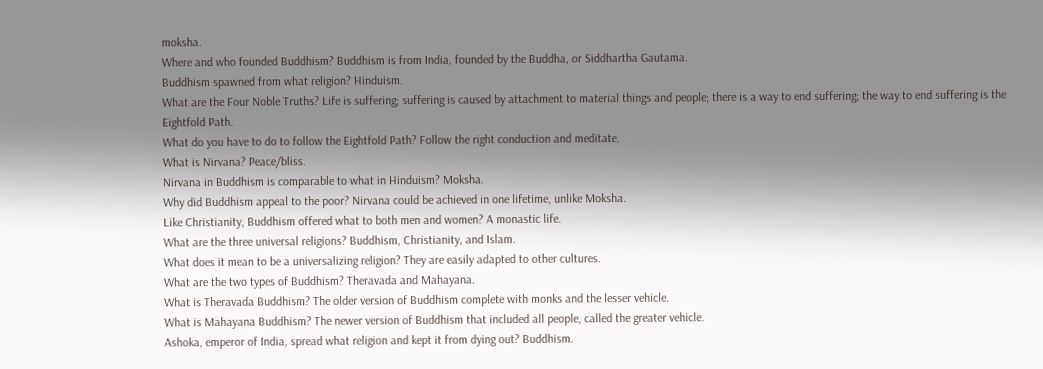moksha.
Where and who founded Buddhism? Buddhism is from India, founded by the Buddha, or Siddhartha Gautama.
Buddhism spawned from what religion? Hinduism.
What are the Four Noble Truths? Life is suffering; suffering is caused by attachment to material things and people; there is a way to end suffering; the way to end suffering is the Eightfold Path.
What do you have to do to follow the Eightfold Path? Follow the right conduction and meditate.
What is Nirvana? Peace/bliss.
Nirvana in Buddhism is comparable to what in Hinduism? Moksha.
Why did Buddhism appeal to the poor? Nirvana could be achieved in one lifetime, unlike Moksha.
Like Christianity, Buddhism offered what to both men and women? A monastic life.
What are the three universal religions? Buddhism, Christianity, and Islam.
What does it mean to be a universalizing religion? They are easily adapted to other cultures.
What are the two types of Buddhism? Theravada and Mahayana.
What is Theravada Buddhism? The older version of Buddhism complete with monks and the lesser vehicle.
What is Mahayana Buddhism? The newer version of Buddhism that included all people, called the greater vehicle.
Ashoka, emperor of India, spread what religion and kept it from dying out? Buddhism.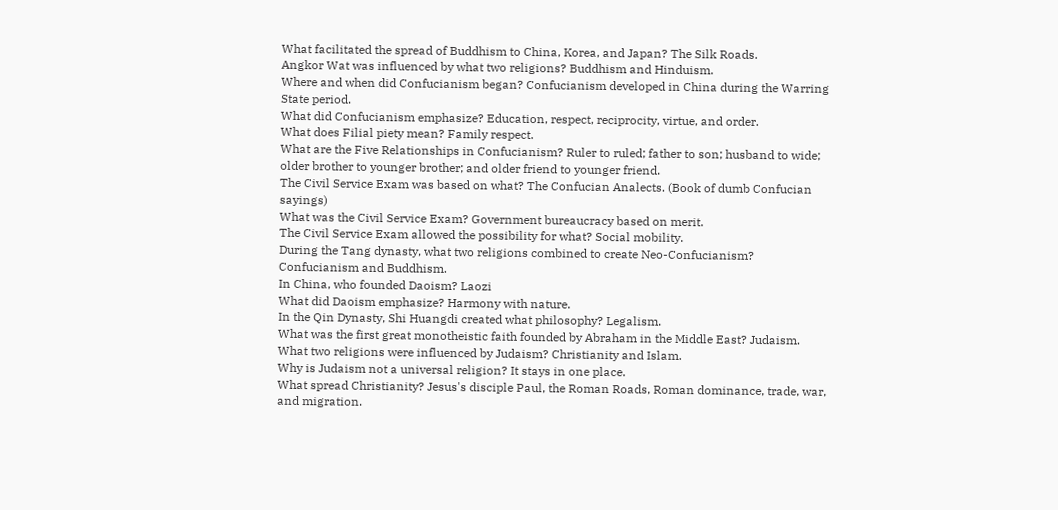What facilitated the spread of Buddhism to China, Korea, and Japan? The Silk Roads.
Angkor Wat was influenced by what two religions? Buddhism and Hinduism.
Where and when did Confucianism began? Confucianism developed in China during the Warring State period.
What did Confucianism emphasize? Education, respect, reciprocity, virtue, and order.
What does Filial piety mean? Family respect.
What are the Five Relationships in Confucianism? Ruler to ruled; father to son; husband to wide; older brother to younger brother; and older friend to younger friend.
The Civil Service Exam was based on what? The Confucian Analects. (Book of dumb Confucian sayings)
What was the Civil Service Exam? Government bureaucracy based on merit.
The Civil Service Exam allowed the possibility for what? Social mobility.
During the Tang dynasty, what two religions combined to create Neo-Confucianism? Confucianism and Buddhism.
In China, who founded Daoism? Laozi
What did Daoism emphasize? Harmony with nature.
In the Qin Dynasty, Shi Huangdi created what philosophy? Legalism.
What was the first great monotheistic faith founded by Abraham in the Middle East? Judaism.
What two religions were influenced by Judaism? Christianity and Islam.
Why is Judaism not a universal religion? It stays in one place.
What spread Christianity? Jesus's disciple Paul, the Roman Roads, Roman dominance, trade, war, and migration.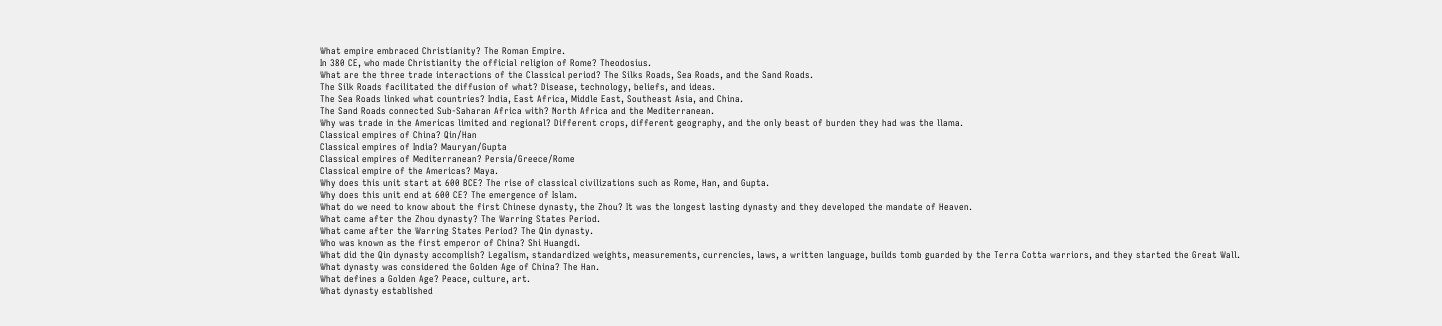What empire embraced Christianity? The Roman Empire.
In 380 CE, who made Christianity the official religion of Rome? Theodosius.
What are the three trade interactions of the Classical period? The Silks Roads, Sea Roads, and the Sand Roads.
The Silk Roads facilitated the diffusion of what? Disease, technology, beliefs, and ideas.
The Sea Roads linked what countries? India, East Africa, Middle East, Southeast Asia, and China.
The Sand Roads connected Sub-Saharan Africa with? North Africa and the Mediterranean.
Why was trade in the Americas limited and regional? Different crops, different geography, and the only beast of burden they had was the llama.
Classical empires of China? Qin/Han
Classical empires of India? Mauryan/Gupta
Classical empires of Mediterranean? Persia/Greece/Rome
Classical empire of the Americas? Maya.
Why does this unit start at 600 BCE? The rise of classical civilizations such as Rome, Han, and Gupta.
Why does this unit end at 600 CE? The emergence of Islam.
What do we need to know about the first Chinese dynasty, the Zhou? It was the longest lasting dynasty and they developed the mandate of Heaven.
What came after the Zhou dynasty? The Warring States Period.
What came after the Warring States Period? The Qin dynasty.
Who was known as the first emperor of China? Shi Huangdi.
What did the Qin dynasty accomplish? Legalism, standardized weights, measurements, currencies, laws, a written language, builds tomb guarded by the Terra Cotta warriors, and they started the Great Wall.
What dynasty was considered the Golden Age of China? The Han.
What defines a Golden Age? Peace, culture, art.
What dynasty established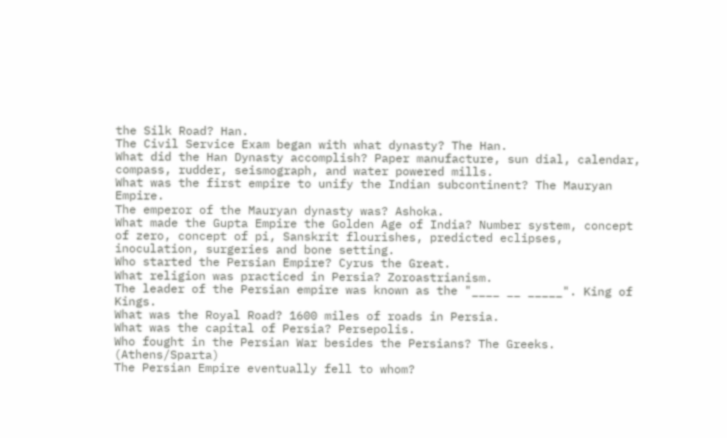the Silk Road? Han.
The Civil Service Exam began with what dynasty? The Han.
What did the Han Dynasty accomplish? Paper manufacture, sun dial, calendar, compass, rudder, seismograph, and water powered mills.
What was the first empire to unify the Indian subcontinent? The Mauryan Empire.
The emperor of the Mauryan dynasty was? Ashoka.
What made the Gupta Empire the Golden Age of India? Number system, concept of zero, concept of pi, Sanskrit flourishes, predicted eclipses, inoculation, surgeries and bone setting.
Who started the Persian Empire? Cyrus the Great.
What religion was practiced in Persia? Zoroastrianism.
The leader of the Persian empire was known as the "____ __ _____". King of Kings.
What was the Royal Road? 1600 miles of roads in Persia.
What was the capital of Persia? Persepolis.
Who fought in the Persian War besides the Persians? The Greeks. (Athens/Sparta)
The Persian Empire eventually fell to whom?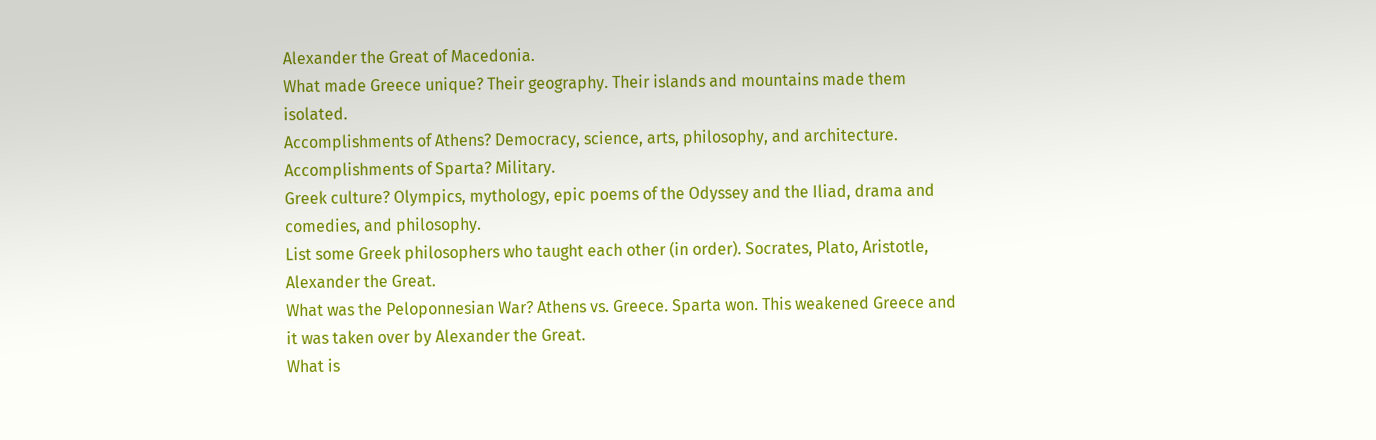Alexander the Great of Macedonia.
What made Greece unique? Their geography. Their islands and mountains made them isolated.
Accomplishments of Athens? Democracy, science, arts, philosophy, and architecture.
Accomplishments of Sparta? Military.
Greek culture? Olympics, mythology, epic poems of the Odyssey and the Iliad, drama and comedies, and philosophy.
List some Greek philosophers who taught each other (in order). Socrates, Plato, Aristotle, Alexander the Great.
What was the Peloponnesian War? Athens vs. Greece. Sparta won. This weakened Greece and it was taken over by Alexander the Great.
What is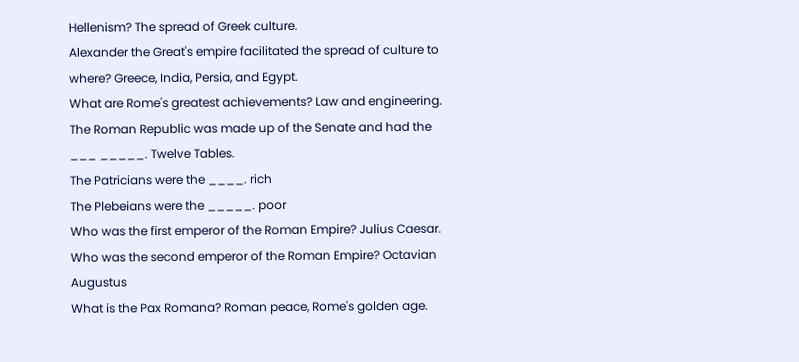Hellenism? The spread of Greek culture.
Alexander the Great's empire facilitated the spread of culture to where? Greece, India, Persia, and Egypt.
What are Rome's greatest achievements? Law and engineering.
The Roman Republic was made up of the Senate and had the ___ _____. Twelve Tables.
The Patricians were the ____. rich
The Plebeians were the _____. poor
Who was the first emperor of the Roman Empire? Julius Caesar.
Who was the second emperor of the Roman Empire? Octavian Augustus
What is the Pax Romana? Roman peace, Rome's golden age.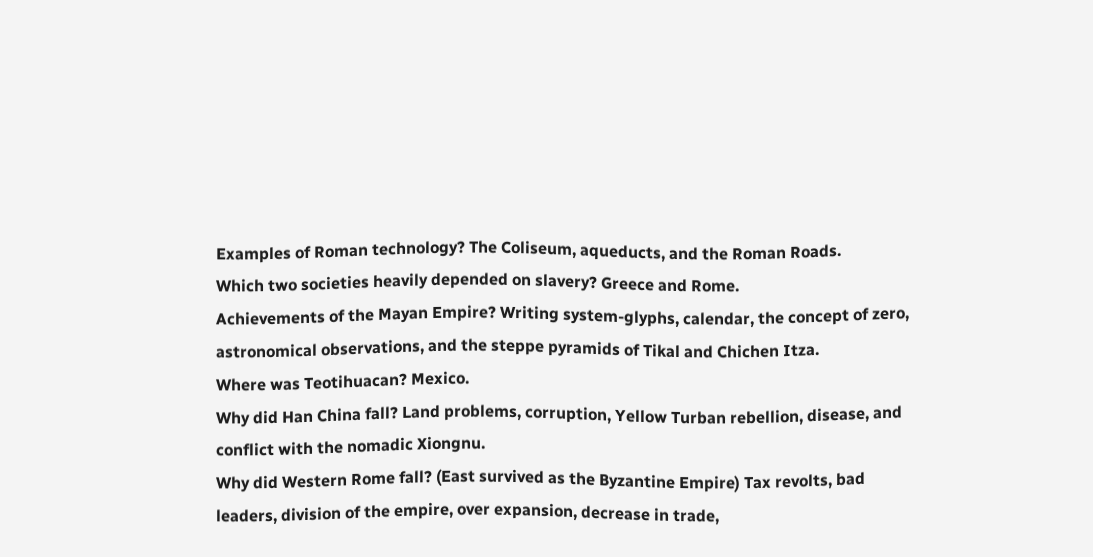Examples of Roman technology? The Coliseum, aqueducts, and the Roman Roads.
Which two societies heavily depended on slavery? Greece and Rome.
Achievements of the Mayan Empire? Writing system-glyphs, calendar, the concept of zero, astronomical observations, and the steppe pyramids of Tikal and Chichen Itza.
Where was Teotihuacan? Mexico.
Why did Han China fall? Land problems, corruption, Yellow Turban rebellion, disease, and conflict with the nomadic Xiongnu.
Why did Western Rome fall? (East survived as the Byzantine Empire) Tax revolts, bad leaders, division of the empire, over expansion, decrease in trade,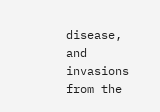disease, and invasions from the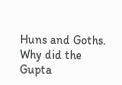Huns and Goths.
Why did the Gupta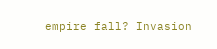empire fall? Invasion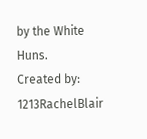by the White Huns.
Created by: 1213RachelBlair